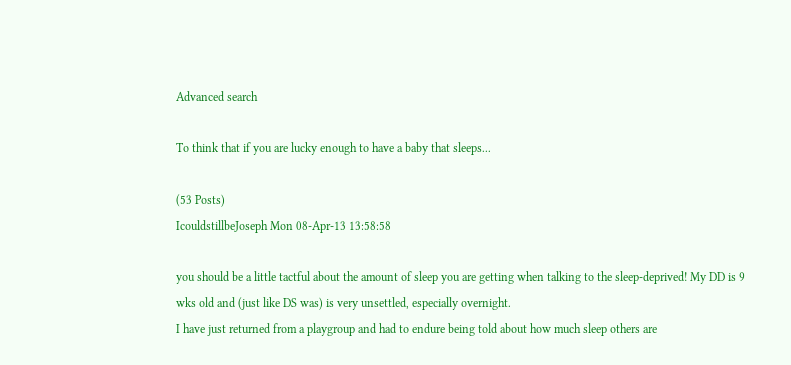Advanced search

To think that if you are lucky enough to have a baby that sleeps...

(53 Posts)
IcouldstillbeJoseph Mon 08-Apr-13 13:58:58

you should be a little tactful about the amount of sleep you are getting when talking to the sleep-deprived! My DD is 9 wks old and (just like DS was) is very unsettled, especially overnight.
I have just returned from a playgroup and had to endure being told about how much sleep others are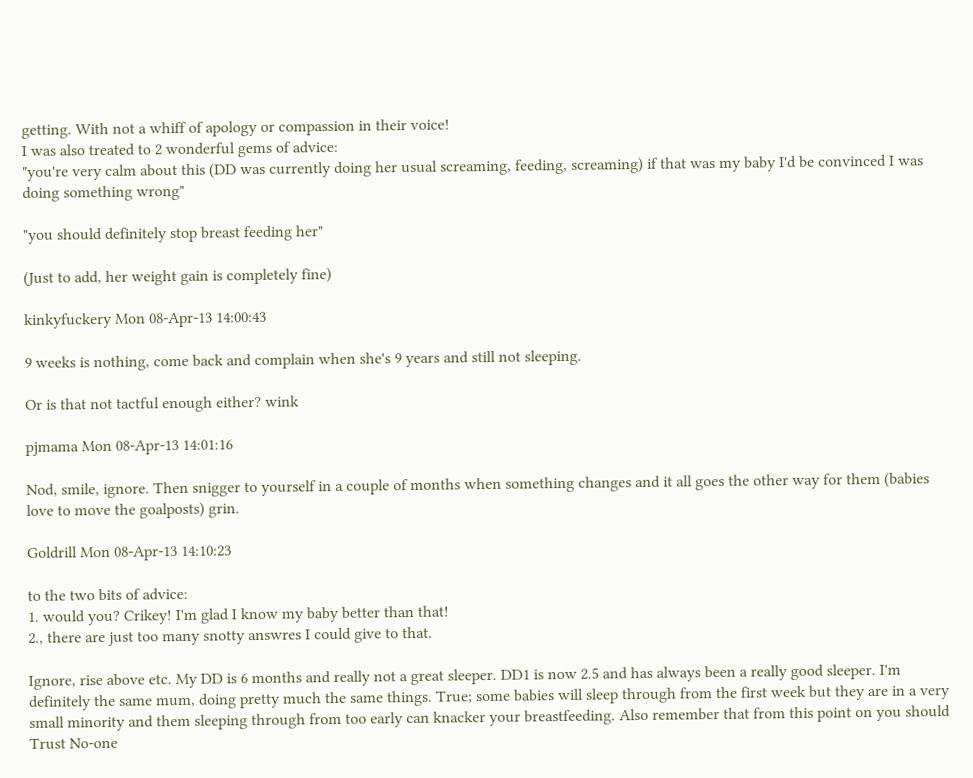getting. With not a whiff of apology or compassion in their voice!
I was also treated to 2 wonderful gems of advice:
"you're very calm about this (DD was currently doing her usual screaming, feeding, screaming) if that was my baby I'd be convinced I was doing something wrong"

"you should definitely stop breast feeding her"

(Just to add, her weight gain is completely fine)

kinkyfuckery Mon 08-Apr-13 14:00:43

9 weeks is nothing, come back and complain when she's 9 years and still not sleeping.

Or is that not tactful enough either? wink

pjmama Mon 08-Apr-13 14:01:16

Nod, smile, ignore. Then snigger to yourself in a couple of months when something changes and it all goes the other way for them (babies love to move the goalposts) grin.

Goldrill Mon 08-Apr-13 14:10:23

to the two bits of advice:
1. would you? Crikey! I'm glad I know my baby better than that!
2., there are just too many snotty answres I could give to that.

Ignore, rise above etc. My DD is 6 months and really not a great sleeper. DD1 is now 2.5 and has always been a really good sleeper. I'm definitely the same mum, doing pretty much the same things. True; some babies will sleep through from the first week but they are in a very small minority and them sleeping through from too early can knacker your breastfeeding. Also remember that from this point on you should Trust No-one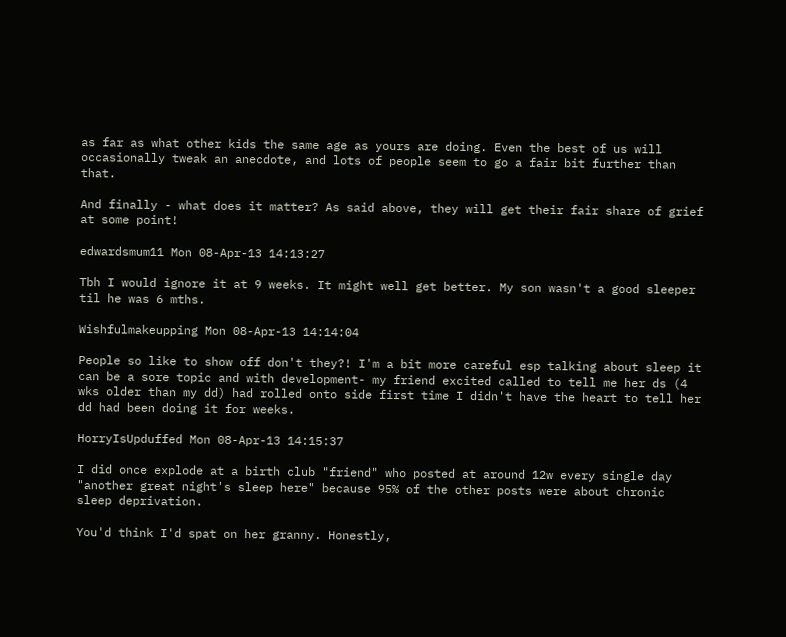as far as what other kids the same age as yours are doing. Even the best of us will occasionally tweak an anecdote, and lots of people seem to go a fair bit further than that.

And finally - what does it matter? As said above, they will get their fair share of grief at some point!

edwardsmum11 Mon 08-Apr-13 14:13:27

Tbh I would ignore it at 9 weeks. It might well get better. My son wasn't a good sleeper til he was 6 mths.

Wishfulmakeupping Mon 08-Apr-13 14:14:04

People so like to show off don't they?! I'm a bit more careful esp talking about sleep it can be a sore topic and with development- my friend excited called to tell me her ds (4 wks older than my dd) had rolled onto side first time I didn't have the heart to tell her dd had been doing it for weeks.

HorryIsUpduffed Mon 08-Apr-13 14:15:37

I did once explode at a birth club "friend" who posted at around 12w every single day "another great night's sleep here" because 95% of the other posts were about chronic sleep deprivation.

You'd think I'd spat on her granny. Honestly,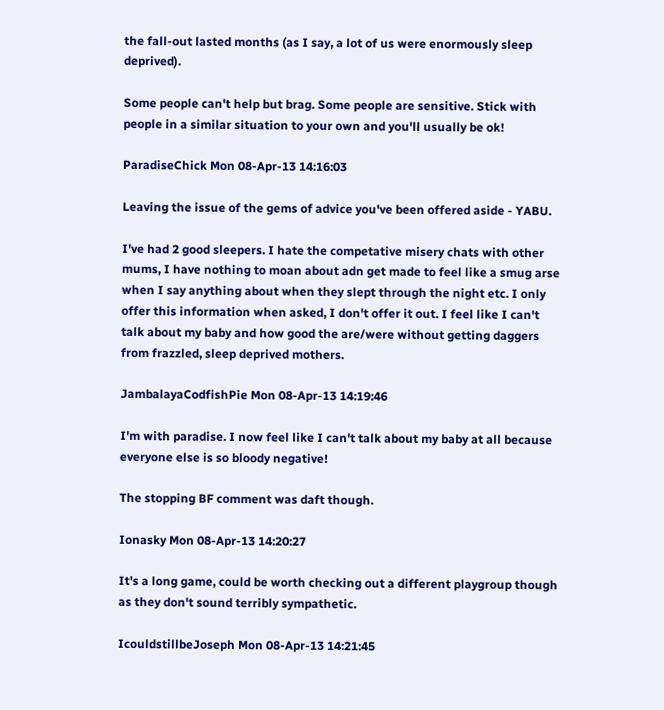the fall-out lasted months (as I say, a lot of us were enormously sleep deprived).

Some people can't help but brag. Some people are sensitive. Stick with people in a similar situation to your own and you'll usually be ok!

ParadiseChick Mon 08-Apr-13 14:16:03

Leaving the issue of the gems of advice you've been offered aside - YABU.

I've had 2 good sleepers. I hate the competative misery chats with other mums, I have nothing to moan about adn get made to feel like a smug arse when I say anything about when they slept through the night etc. I only offer this information when asked, I don't offer it out. I feel like I can't talk about my baby and how good the are/were without getting daggers from frazzled, sleep deprived mothers.

JambalayaCodfishPie Mon 08-Apr-13 14:19:46

I'm with paradise. I now feel like I can't talk about my baby at all because everyone else is so bloody negative!

The stopping BF comment was daft though.

Ionasky Mon 08-Apr-13 14:20:27

It's a long game, could be worth checking out a different playgroup though as they don't sound terribly sympathetic.

IcouldstillbeJoseph Mon 08-Apr-13 14:21:45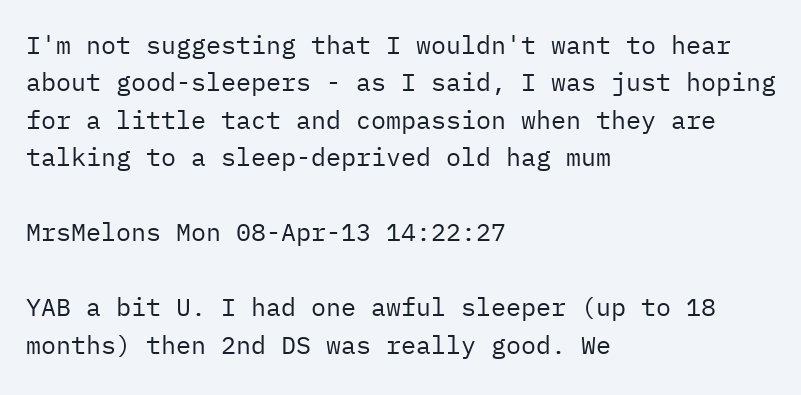I'm not suggesting that I wouldn't want to hear about good-sleepers - as I said, I was just hoping for a little tact and compassion when they are talking to a sleep-deprived old hag mum

MrsMelons Mon 08-Apr-13 14:22:27

YAB a bit U. I had one awful sleeper (up to 18 months) then 2nd DS was really good. We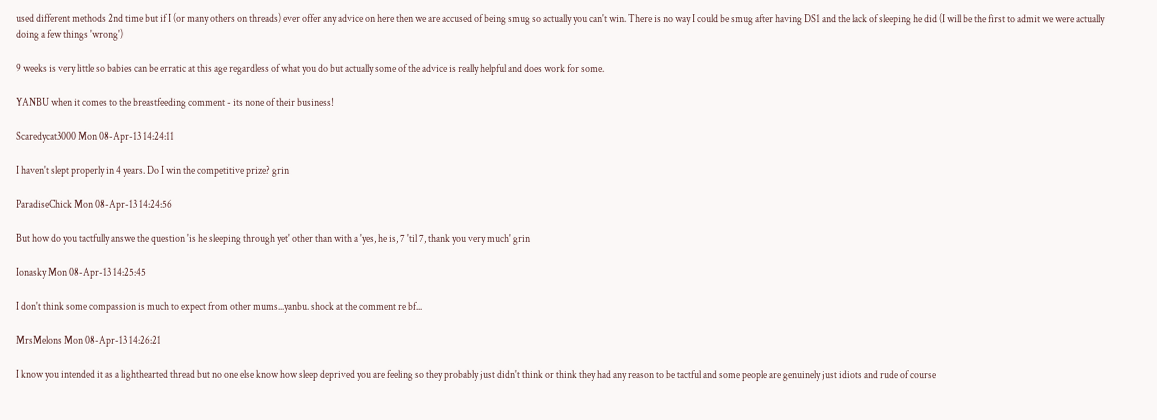used different methods 2nd time but if I (or many others on threads) ever offer any advice on here then we are accused of being smug so actually you can't win. There is no way I could be smug after having DS1 and the lack of sleeping he did (I will be the first to admit we were actually doing a few things 'wrong')

9 weeks is very little so babies can be erratic at this age regardless of what you do but actually some of the advice is really helpful and does work for some.

YANBU when it comes to the breastfeeding comment - its none of their business!

Scaredycat3000 Mon 08-Apr-13 14:24:11

I haven't slept properly in 4 years. Do I win the competitive prize? grin

ParadiseChick Mon 08-Apr-13 14:24:56

But how do you tactfully answe the question 'is he sleeping through yet' other than with a 'yes, he is, 7 'til 7, thank you very much' grin

Ionasky Mon 08-Apr-13 14:25:45

I don't think some compassion is much to expect from other mums...yanbu. shock at the comment re bf...

MrsMelons Mon 08-Apr-13 14:26:21

I know you intended it as a lighthearted thread but no one else know how sleep deprived you are feeling so they probably just didn't think or think they had any reason to be tactful and some people are genuinely just idiots and rude of course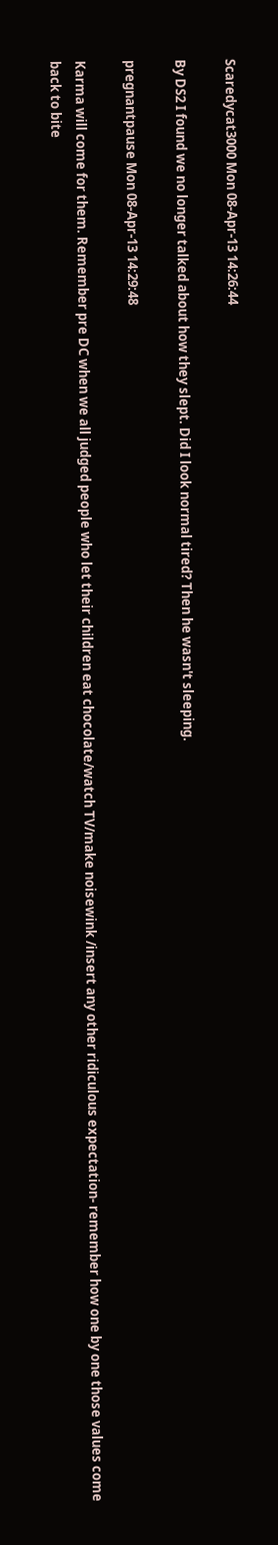Scaredycat3000 Mon 08-Apr-13 14:26:44

By DS2 I found we no longer talked about how they slept. Did I look normal tired? Then he wasn't sleeping.

pregnantpause Mon 08-Apr-13 14:29:48

Karma will come for them. Remember pre DC when we all judged people who let their children eat chocolate/watch TV/make noisewink /insert any other ridiculous expectation- remember how one by one those values come back to bite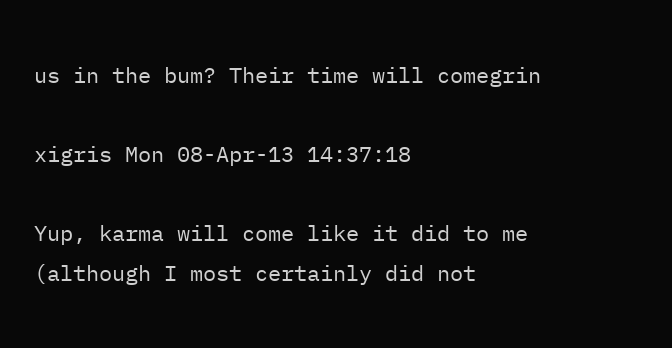us in the bum? Their time will comegrin

xigris Mon 08-Apr-13 14:37:18

Yup, karma will come like it did to me (although I most certainly did not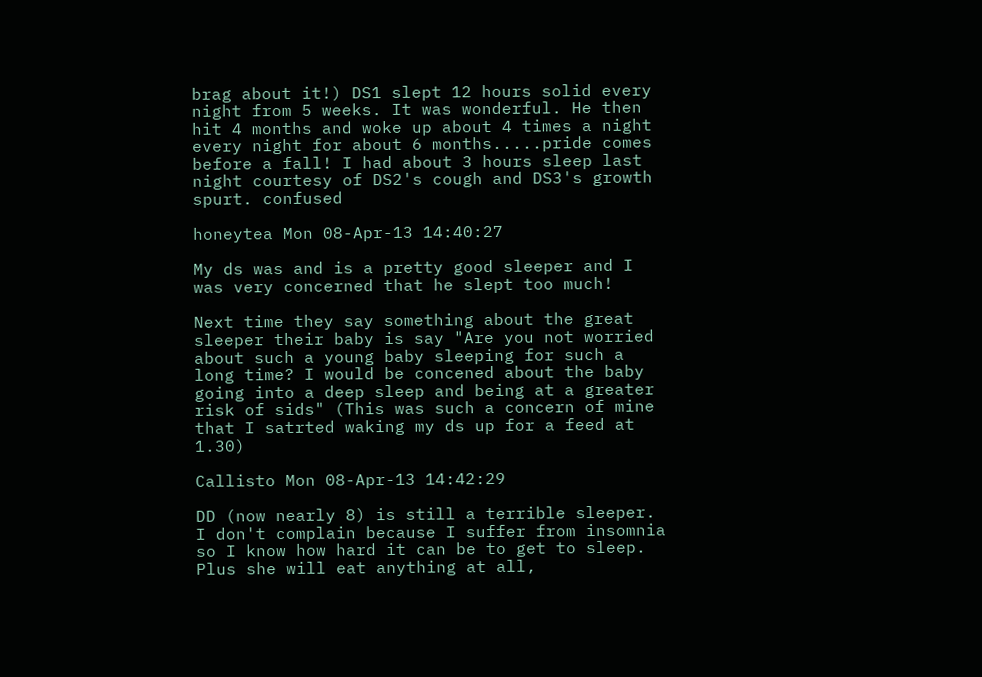brag about it!) DS1 slept 12 hours solid every night from 5 weeks. It was wonderful. He then hit 4 months and woke up about 4 times a night every night for about 6 months.....pride comes before a fall! I had about 3 hours sleep last night courtesy of DS2's cough and DS3's growth spurt. confused

honeytea Mon 08-Apr-13 14:40:27

My ds was and is a pretty good sleeper and I was very concerned that he slept too much!

Next time they say something about the great sleeper their baby is say "Are you not worried about such a young baby sleeping for such a long time? I would be concened about the baby going into a deep sleep and being at a greater risk of sids" (This was such a concern of mine that I satrted waking my ds up for a feed at 1.30)

Callisto Mon 08-Apr-13 14:42:29

DD (now nearly 8) is still a terrible sleeper. I don't complain because I suffer from insomnia so I know how hard it can be to get to sleep. Plus she will eat anything at all,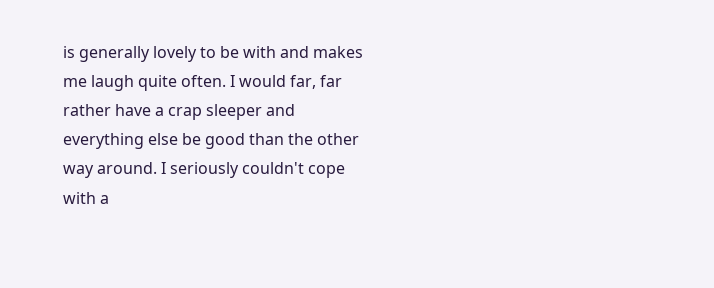is generally lovely to be with and makes me laugh quite often. I would far, far rather have a crap sleeper and everything else be good than the other way around. I seriously couldn't cope with a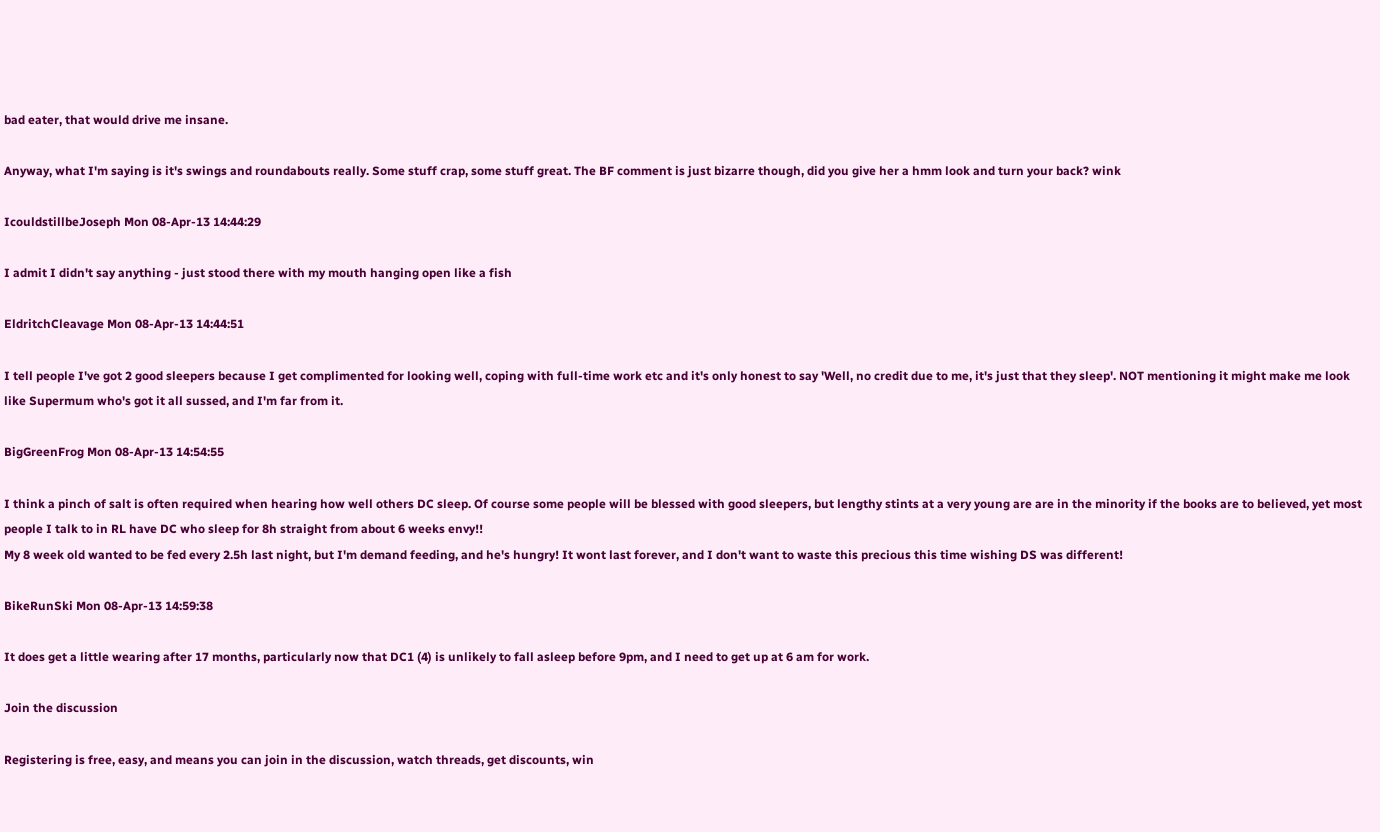bad eater, that would drive me insane.

Anyway, what I'm saying is it's swings and roundabouts really. Some stuff crap, some stuff great. The BF comment is just bizarre though, did you give her a hmm look and turn your back? wink

IcouldstillbeJoseph Mon 08-Apr-13 14:44:29

I admit I didn't say anything - just stood there with my mouth hanging open like a fish

EldritchCleavage Mon 08-Apr-13 14:44:51

I tell people I've got 2 good sleepers because I get complimented for looking well, coping with full-time work etc and it's only honest to say 'Well, no credit due to me, it's just that they sleep'. NOT mentioning it might make me look like Supermum who's got it all sussed, and I'm far from it.

BigGreenFrog Mon 08-Apr-13 14:54:55

I think a pinch of salt is often required when hearing how well others DC sleep. Of course some people will be blessed with good sleepers, but lengthy stints at a very young are are in the minority if the books are to believed, yet most people I talk to in RL have DC who sleep for 8h straight from about 6 weeks envy!!
My 8 week old wanted to be fed every 2.5h last night, but I'm demand feeding, and he's hungry! It wont last forever, and I don't want to waste this precious this time wishing DS was different!

BikeRunSki Mon 08-Apr-13 14:59:38

It does get a little wearing after 17 months, particularly now that DC1 (4) is unlikely to fall asleep before 9pm, and I need to get up at 6 am for work.

Join the discussion

Registering is free, easy, and means you can join in the discussion, watch threads, get discounts, win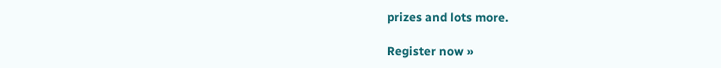prizes and lots more.

Register now »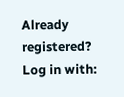Already registered? Log in with: